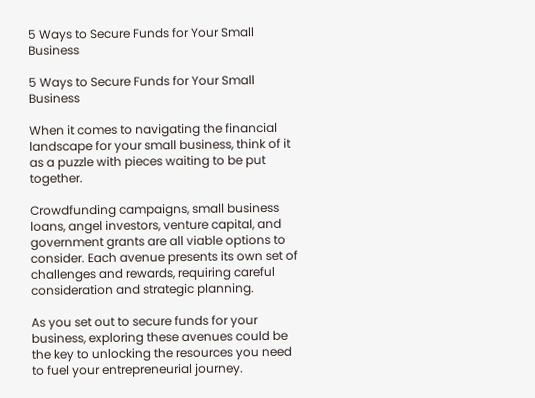5 Ways to Secure Funds for Your Small Business

5 Ways to Secure Funds for Your Small Business

When it comes to navigating the financial landscape for your small business, think of it as a puzzle with pieces waiting to be put together.

Crowdfunding campaigns, small business loans, angel investors, venture capital, and government grants are all viable options to consider. Each avenue presents its own set of challenges and rewards, requiring careful consideration and strategic planning.

As you set out to secure funds for your business, exploring these avenues could be the key to unlocking the resources you need to fuel your entrepreneurial journey.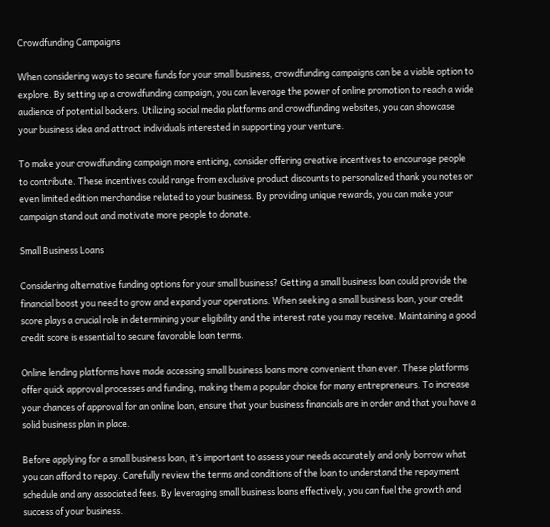Crowdfunding Campaigns

When considering ways to secure funds for your small business, crowdfunding campaigns can be a viable option to explore. By setting up a crowdfunding campaign, you can leverage the power of online promotion to reach a wide audience of potential backers. Utilizing social media platforms and crowdfunding websites, you can showcase your business idea and attract individuals interested in supporting your venture.

To make your crowdfunding campaign more enticing, consider offering creative incentives to encourage people to contribute. These incentives could range from exclusive product discounts to personalized thank you notes or even limited edition merchandise related to your business. By providing unique rewards, you can make your campaign stand out and motivate more people to donate.

Small Business Loans

Considering alternative funding options for your small business? Getting a small business loan could provide the financial boost you need to grow and expand your operations. When seeking a small business loan, your credit score plays a crucial role in determining your eligibility and the interest rate you may receive. Maintaining a good credit score is essential to secure favorable loan terms.

Online lending platforms have made accessing small business loans more convenient than ever. These platforms offer quick approval processes and funding, making them a popular choice for many entrepreneurs. To increase your chances of approval for an online loan, ensure that your business financials are in order and that you have a solid business plan in place.

Before applying for a small business loan, it’s important to assess your needs accurately and only borrow what you can afford to repay. Carefully review the terms and conditions of the loan to understand the repayment schedule and any associated fees. By leveraging small business loans effectively, you can fuel the growth and success of your business.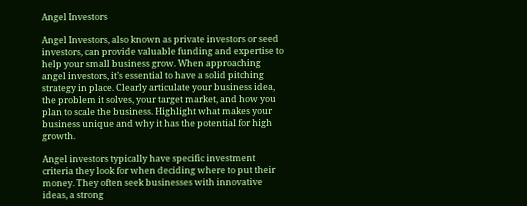Angel Investors

Angel Investors, also known as private investors or seed investors, can provide valuable funding and expertise to help your small business grow. When approaching angel investors, it’s essential to have a solid pitching strategy in place. Clearly articulate your business idea, the problem it solves, your target market, and how you plan to scale the business. Highlight what makes your business unique and why it has the potential for high growth.

Angel investors typically have specific investment criteria they look for when deciding where to put their money. They often seek businesses with innovative ideas, a strong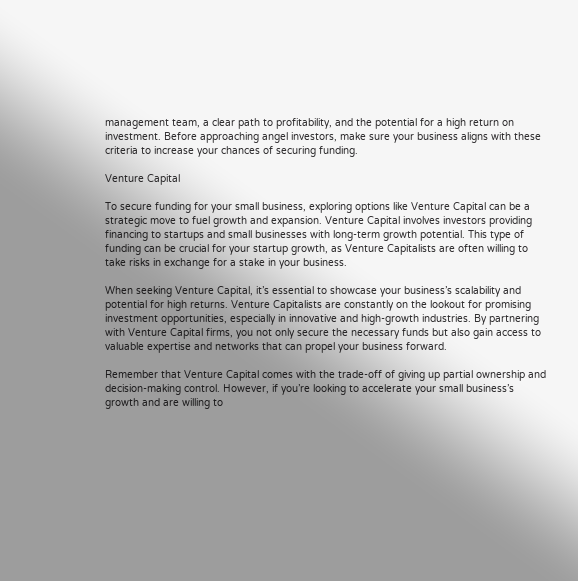management team, a clear path to profitability, and the potential for a high return on investment. Before approaching angel investors, make sure your business aligns with these criteria to increase your chances of securing funding.

Venture Capital

To secure funding for your small business, exploring options like Venture Capital can be a strategic move to fuel growth and expansion. Venture Capital involves investors providing financing to startups and small businesses with long-term growth potential. This type of funding can be crucial for your startup growth, as Venture Capitalists are often willing to take risks in exchange for a stake in your business.

When seeking Venture Capital, it’s essential to showcase your business’s scalability and potential for high returns. Venture Capitalists are constantly on the lookout for promising investment opportunities, especially in innovative and high-growth industries. By partnering with Venture Capital firms, you not only secure the necessary funds but also gain access to valuable expertise and networks that can propel your business forward.

Remember that Venture Capital comes with the trade-off of giving up partial ownership and decision-making control. However, if you’re looking to accelerate your small business’s growth and are willing to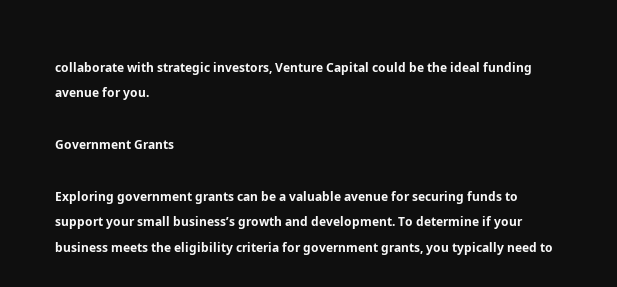collaborate with strategic investors, Venture Capital could be the ideal funding avenue for you.

Government Grants

Exploring government grants can be a valuable avenue for securing funds to support your small business’s growth and development. To determine if your business meets the eligibility criteria for government grants, you typically need to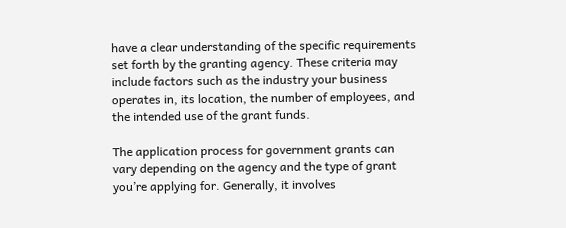have a clear understanding of the specific requirements set forth by the granting agency. These criteria may include factors such as the industry your business operates in, its location, the number of employees, and the intended use of the grant funds.

The application process for government grants can vary depending on the agency and the type of grant you’re applying for. Generally, it involves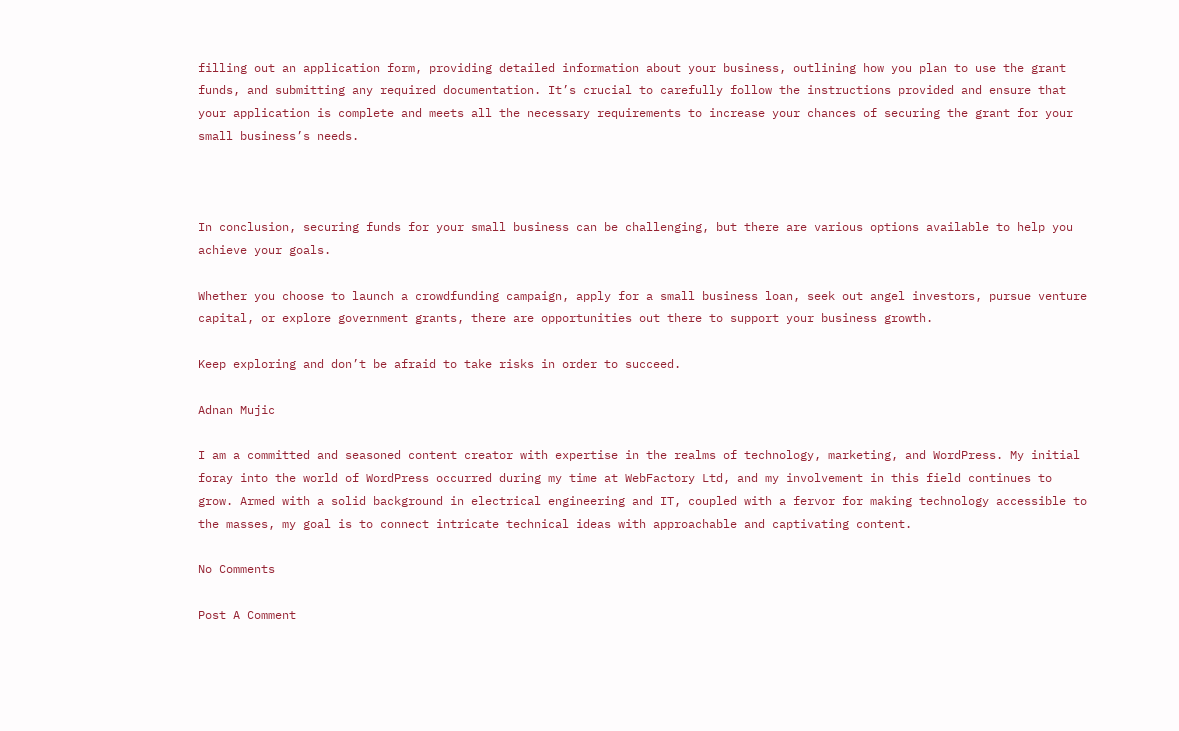filling out an application form, providing detailed information about your business, outlining how you plan to use the grant funds, and submitting any required documentation. It’s crucial to carefully follow the instructions provided and ensure that your application is complete and meets all the necessary requirements to increase your chances of securing the grant for your small business’s needs.



In conclusion, securing funds for your small business can be challenging, but there are various options available to help you achieve your goals.

Whether you choose to launch a crowdfunding campaign, apply for a small business loan, seek out angel investors, pursue venture capital, or explore government grants, there are opportunities out there to support your business growth.

Keep exploring and don’t be afraid to take risks in order to succeed.

Adnan Mujic

I am a committed and seasoned content creator with expertise in the realms of technology, marketing, and WordPress. My initial foray into the world of WordPress occurred during my time at WebFactory Ltd, and my involvement in this field continues to grow. Armed with a solid background in electrical engineering and IT, coupled with a fervor for making technology accessible to the masses, my goal is to connect intricate technical ideas with approachable and captivating content.

No Comments

Post A Comment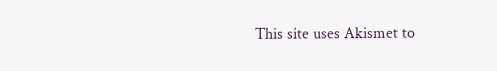This site uses Akismet to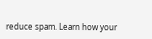reduce spam. Learn how your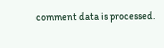comment data is processed.